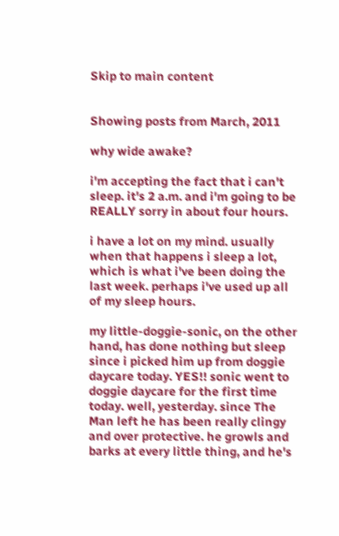Skip to main content


Showing posts from March, 2011

why wide awake?

i'm accepting the fact that i can't sleep. it's 2 a.m. and i'm going to be REALLY sorry in about four hours.

i have a lot on my mind. usually when that happens i sleep a lot, which is what i've been doing the last week. perhaps i've used up all of my sleep hours.

my little-doggie-sonic, on the other hand, has done nothing but sleep since i picked him up from doggie daycare today. YES!! sonic went to doggie daycare for the first time today. well, yesterday. since The Man left he has been really clingy and over protective. he growls and barks at every little thing, and he's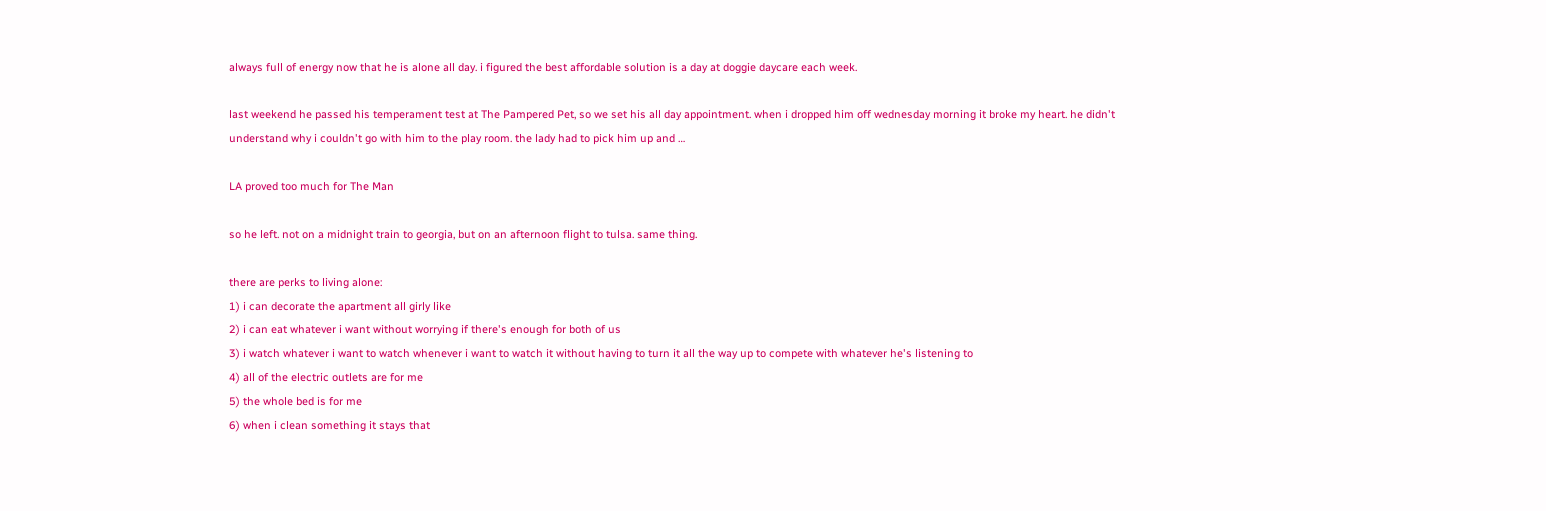always full of energy now that he is alone all day. i figured the best affordable solution is a day at doggie daycare each week.

last weekend he passed his temperament test at The Pampered Pet, so we set his all day appointment. when i dropped him off wednesday morning it broke my heart. he didn't understand why i couldn't go with him to the play room. the lady had to pick him up and …

LA proved too much for The Man

so he left. not on a midnight train to georgia, but on an afternoon flight to tulsa. same thing.

there are perks to living alone:
1) i can decorate the apartment all girly like
2) i can eat whatever i want without worrying if there's enough for both of us
3) i watch whatever i want to watch whenever i want to watch it without having to turn it all the way up to compete with whatever he's listening to
4) all of the electric outlets are for me
5) the whole bed is for me
6) when i clean something it stays that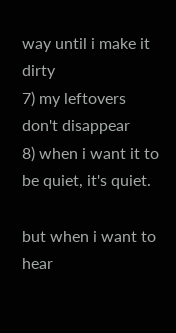way until i make it dirty
7) my leftovers don't disappear
8) when i want it to be quiet, it's quiet.

but when i want to hear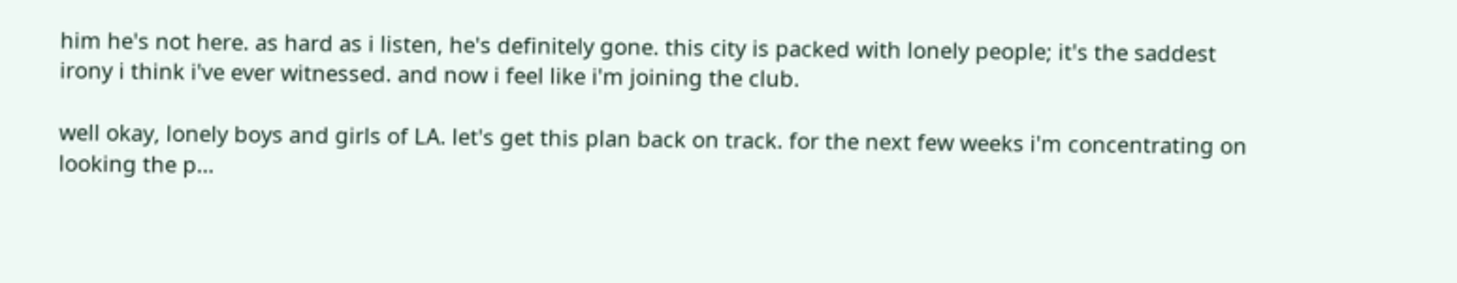him he's not here. as hard as i listen, he's definitely gone. this city is packed with lonely people; it's the saddest irony i think i've ever witnessed. and now i feel like i'm joining the club.

well okay, lonely boys and girls of LA. let's get this plan back on track. for the next few weeks i'm concentrating on looking the p…